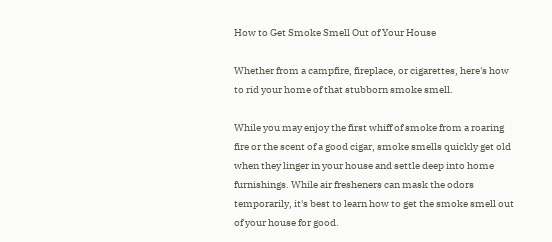How to Get Smoke Smell Out of Your House

Whether from a campfire, fireplace, or cigarettes, here's how to rid your home of that stubborn smoke smell.

While you may enjoy the first whiff of smoke from a roaring fire or the scent of a good cigar, smoke smells quickly get old when they linger in your house and settle deep into home furnishings. While air fresheners can mask the odors temporarily, it's best to learn how to get the smoke smell out of your house for good.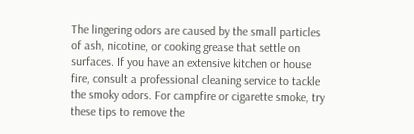The lingering odors are caused by the small particles of ash, nicotine, or cooking grease that settle on surfaces. If you have an extensive kitchen or house fire, consult a professional cleaning service to tackle the smoky odors. For campfire or cigarette smoke, try these tips to remove the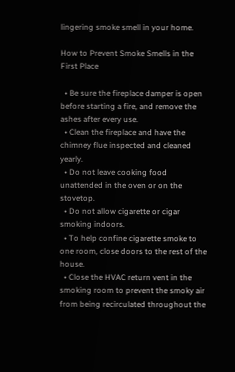lingering smoke smell in your home.

How to Prevent Smoke Smells in the First Place

  • Be sure the fireplace damper is open before starting a fire, and remove the ashes after every use.
  • Clean the fireplace and have the chimney flue inspected and cleaned yearly.
  • Do not leave cooking food unattended in the oven or on the stovetop.
  • Do not allow cigarette or cigar smoking indoors.
  • To help confine cigarette smoke to one room, close doors to the rest of the house.
  • Close the HVAC return vent in the smoking room to prevent the smoky air from being recirculated throughout the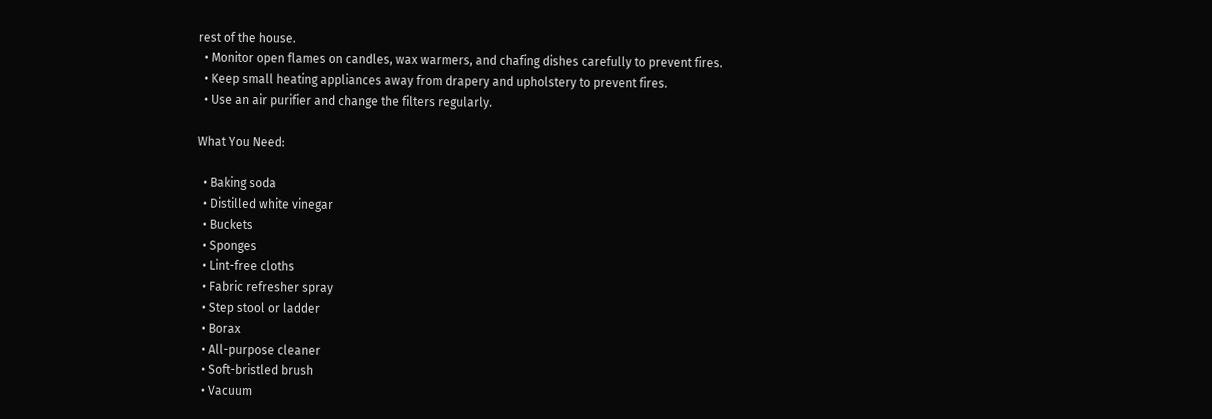rest of the house.
  • Monitor open flames on candles, wax warmers, and chafing dishes carefully to prevent fires.
  • Keep small heating appliances away from drapery and upholstery to prevent fires.
  • Use an air purifier and change the filters regularly.

What You Need:

  • Baking soda
  • Distilled white vinegar
  • Buckets
  • Sponges
  • Lint-free cloths
  • Fabric refresher spray
  • Step stool or ladder
  • Borax
  • All-purpose cleaner
  • Soft-bristled brush
  • Vacuum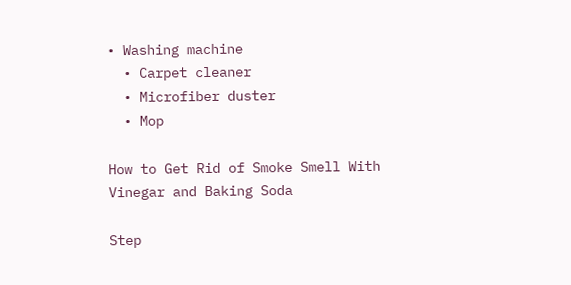• Washing machine
  • Carpet cleaner
  • Microfiber duster
  • Mop

How to Get Rid of Smoke Smell With Vinegar and Baking Soda

Step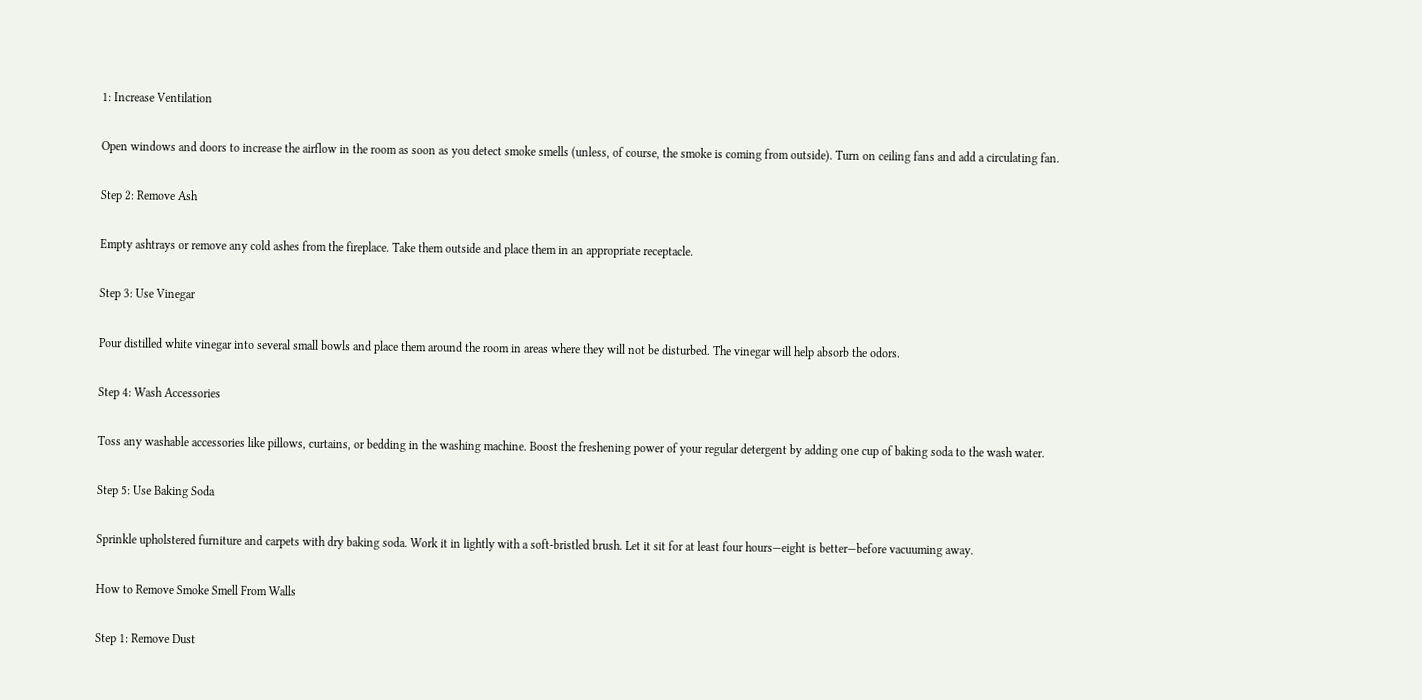1: Increase Ventilation

Open windows and doors to increase the airflow in the room as soon as you detect smoke smells (unless, of course, the smoke is coming from outside). Turn on ceiling fans and add a circulating fan.

Step 2: Remove Ash

Empty ashtrays or remove any cold ashes from the fireplace. Take them outside and place them in an appropriate receptacle.

Step 3: Use Vinegar

Pour distilled white vinegar into several small bowls and place them around the room in areas where they will not be disturbed. The vinegar will help absorb the odors.

Step 4: Wash Accessories

Toss any washable accessories like pillows, curtains, or bedding in the washing machine. Boost the freshening power of your regular detergent by adding one cup of baking soda to the wash water.

Step 5: Use Baking Soda

Sprinkle upholstered furniture and carpets with dry baking soda. Work it in lightly with a soft-bristled brush. Let it sit for at least four hours—eight is better—before vacuuming away.

How to Remove Smoke Smell From Walls

Step 1: Remove Dust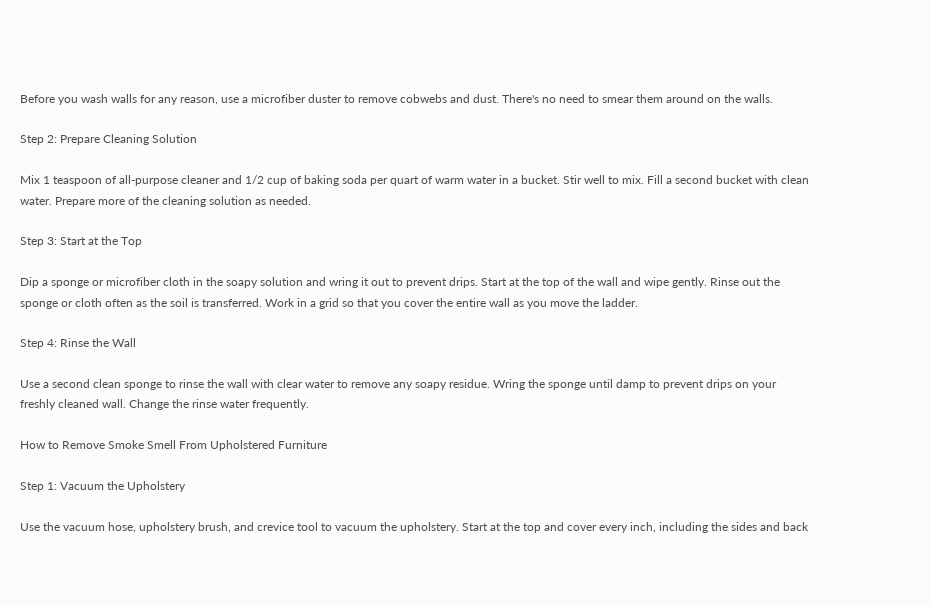Before you wash walls for any reason, use a microfiber duster to remove cobwebs and dust. There's no need to smear them around on the walls.

Step 2: Prepare Cleaning Solution

Mix 1 teaspoon of all-purpose cleaner and 1/2 cup of baking soda per quart of warm water in a bucket. Stir well to mix. Fill a second bucket with clean water. Prepare more of the cleaning solution as needed.

Step 3: Start at the Top

Dip a sponge or microfiber cloth in the soapy solution and wring it out to prevent drips. Start at the top of the wall and wipe gently. Rinse out the sponge or cloth often as the soil is transferred. Work in a grid so that you cover the entire wall as you move the ladder.

Step 4: Rinse the Wall

Use a second clean sponge to rinse the wall with clear water to remove any soapy residue. Wring the sponge until damp to prevent drips on your freshly cleaned wall. Change the rinse water frequently.

How to Remove Smoke Smell From Upholstered Furniture

Step 1: Vacuum the Upholstery

Use the vacuum hose, upholstery brush, and crevice tool to vacuum the upholstery. Start at the top and cover every inch, including the sides and back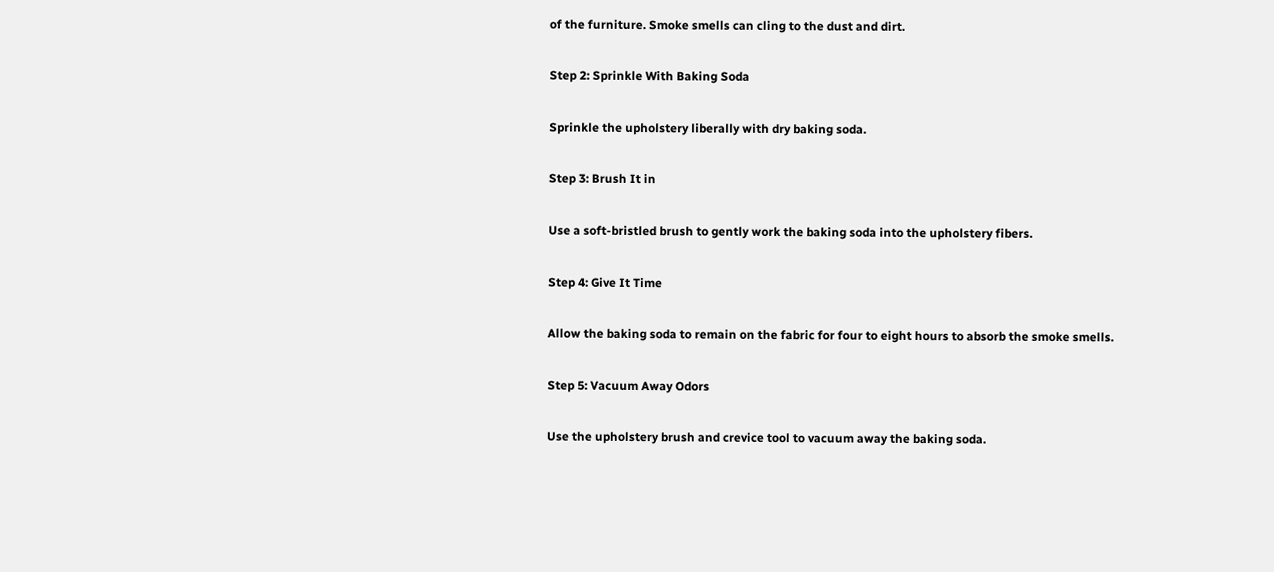of the furniture. Smoke smells can cling to the dust and dirt.

Step 2: Sprinkle With Baking Soda

Sprinkle the upholstery liberally with dry baking soda.

Step 3: Brush It in

Use a soft-bristled brush to gently work the baking soda into the upholstery fibers.

Step 4: Give It Time

Allow the baking soda to remain on the fabric for four to eight hours to absorb the smoke smells.

Step 5: Vacuum Away Odors

Use the upholstery brush and crevice tool to vacuum away the baking soda.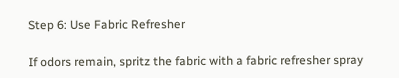Step 6: Use Fabric Refresher

If odors remain, spritz the fabric with a fabric refresher spray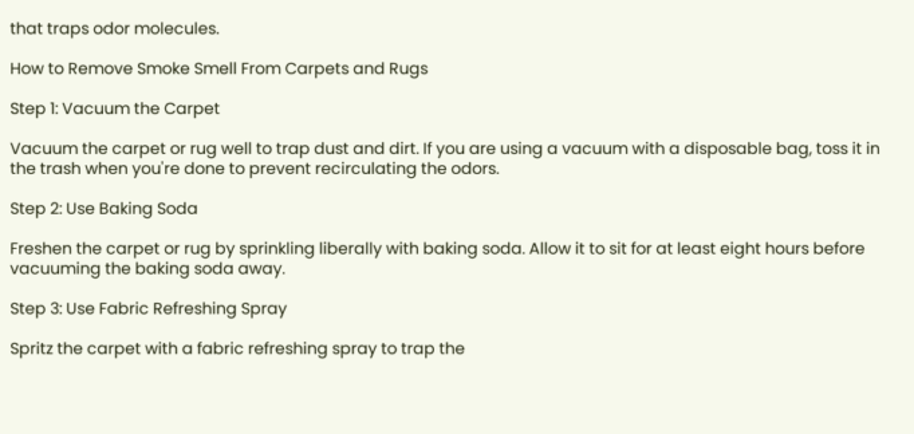that traps odor molecules.

How to Remove Smoke Smell From Carpets and Rugs

Step 1: Vacuum the Carpet

Vacuum the carpet or rug well to trap dust and dirt. If you are using a vacuum with a disposable bag, toss it in the trash when you're done to prevent recirculating the odors.

Step 2: Use Baking Soda

Freshen the carpet or rug by sprinkling liberally with baking soda. Allow it to sit for at least eight hours before vacuuming the baking soda away.

Step 3: Use Fabric Refreshing Spray

Spritz the carpet with a fabric refreshing spray to trap the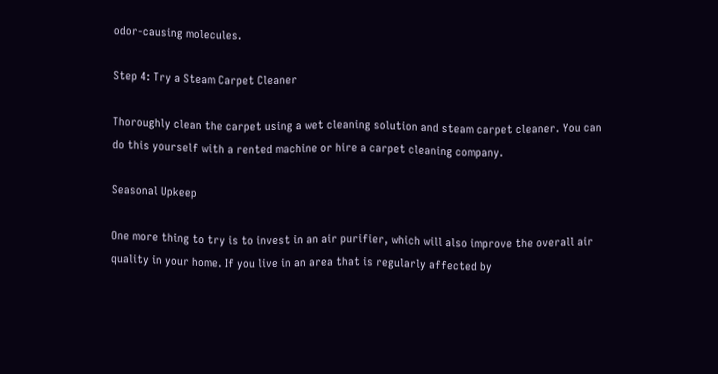odor-causing molecules.

Step 4: Try a Steam Carpet Cleaner

Thoroughly clean the carpet using a wet cleaning solution and steam carpet cleaner. You can do this yourself with a rented machine or hire a carpet cleaning company.

Seasonal Upkeep

One more thing to try is to invest in an air purifier, which will also improve the overall air quality in your home. If you live in an area that is regularly affected by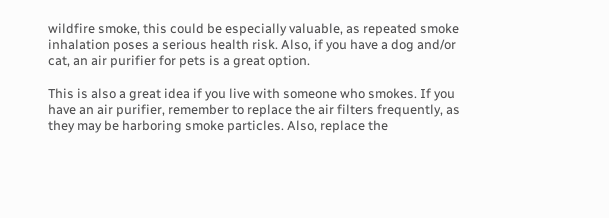wildfire smoke, this could be especially valuable, as repeated smoke inhalation poses a serious health risk. Also, if you have a dog and/or cat, an air purifier for pets is a great option.

This is also a great idea if you live with someone who smokes. If you have an air purifier, remember to replace the air filters frequently, as they may be harboring smoke particles. Also, replace the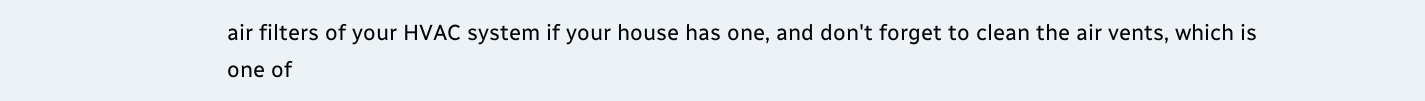air filters of your HVAC system if your house has one, and don't forget to clean the air vents, which is one of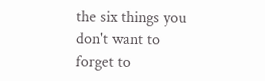the six things you don't want to forget to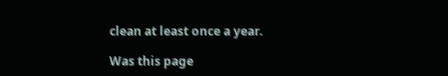clean at least once a year.

Was this page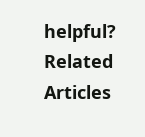helpful?
Related Articles